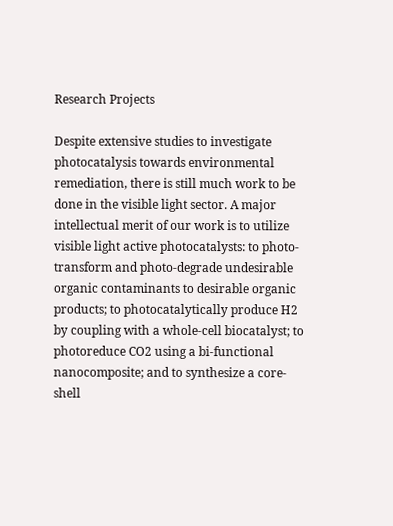Research Projects

Despite extensive studies to investigate photocatalysis towards environmental remediation, there is still much work to be done in the visible light sector. A major intellectual merit of our work is to utilize visible light active photocatalysts: to photo-transform and photo-degrade undesirable organic contaminants to desirable organic products; to photocatalytically produce H2 by coupling with a whole-cell biocatalyst; to photoreduce CO2 using a bi-functional nanocomposite; and to synthesize a core-shell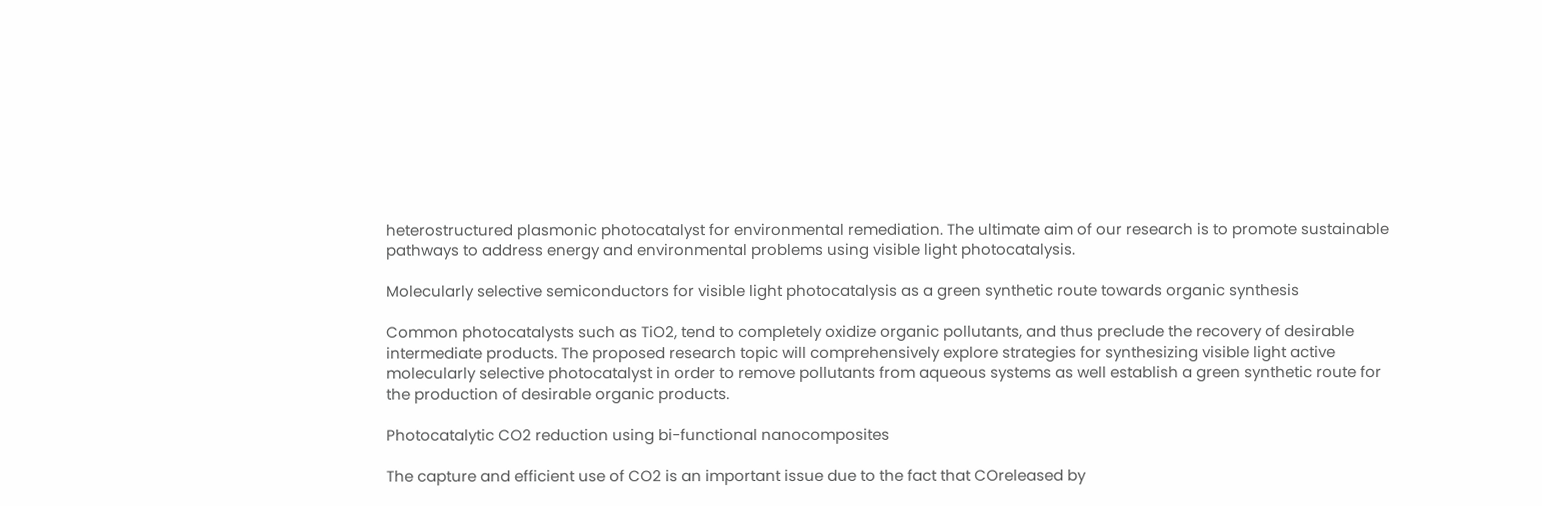heterostructured plasmonic photocatalyst for environmental remediation. The ultimate aim of our research is to promote sustainable pathways to address energy and environmental problems using visible light photocatalysis.

Molecularly selective semiconductors for visible light photocatalysis as a green synthetic route towards organic synthesis

Common photocatalysts such as TiO2, tend to completely oxidize organic pollutants, and thus preclude the recovery of desirable intermediate products. The proposed research topic will comprehensively explore strategies for synthesizing visible light active molecularly selective photocatalyst in order to remove pollutants from aqueous systems as well establish a green synthetic route for the production of desirable organic products.

Photocatalytic CO2 reduction using bi-functional nanocomposites

The capture and efficient use of CO2 is an important issue due to the fact that COreleased by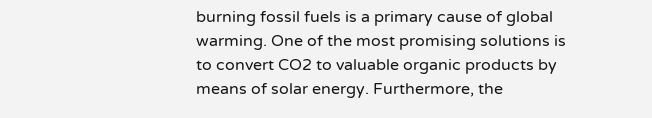burning fossil fuels is a primary cause of global warming. One of the most promising solutions is to convert CO2 to valuable organic products by means of solar energy. Furthermore, the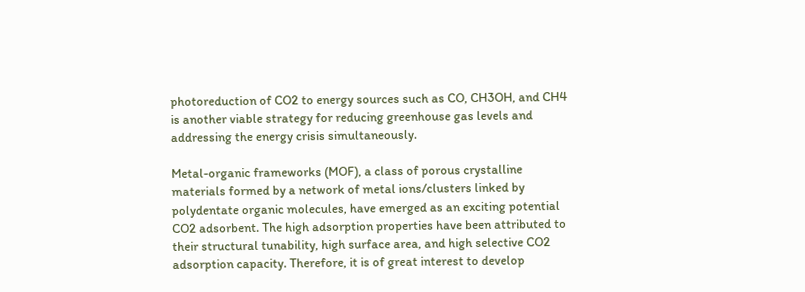photoreduction of CO2 to energy sources such as CO, CH3OH, and CH4 is another viable strategy for reducing greenhouse gas levels and addressing the energy crisis simultaneously.

Metal-organic frameworks (MOF), a class of porous crystalline materials formed by a network of metal ions/clusters linked by polydentate organic molecules, have emerged as an exciting potential CO2 adsorbent. The high adsorption properties have been attributed to their structural tunability, high surface area, and high selective CO2 adsorption capacity. Therefore, it is of great interest to develop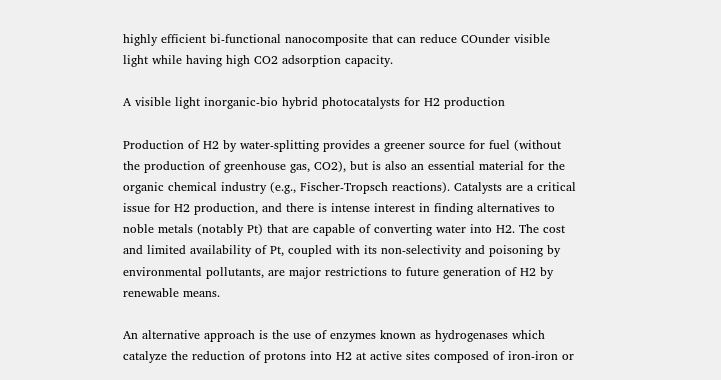highly efficient bi-functional nanocomposite that can reduce COunder visible light while having high CO2 adsorption capacity.

A visible light inorganic-bio hybrid photocatalysts for H2 production

Production of H2 by water-splitting provides a greener source for fuel (without the production of greenhouse gas, CO2), but is also an essential material for the organic chemical industry (e.g., Fischer-Tropsch reactions). Catalysts are a critical issue for H2 production, and there is intense interest in finding alternatives to noble metals (notably Pt) that are capable of converting water into H2. The cost and limited availability of Pt, coupled with its non-selectivity and poisoning by environmental pollutants, are major restrictions to future generation of H2 by renewable means.

An alternative approach is the use of enzymes known as hydrogenases which catalyze the reduction of protons into H2 at active sites composed of iron-iron or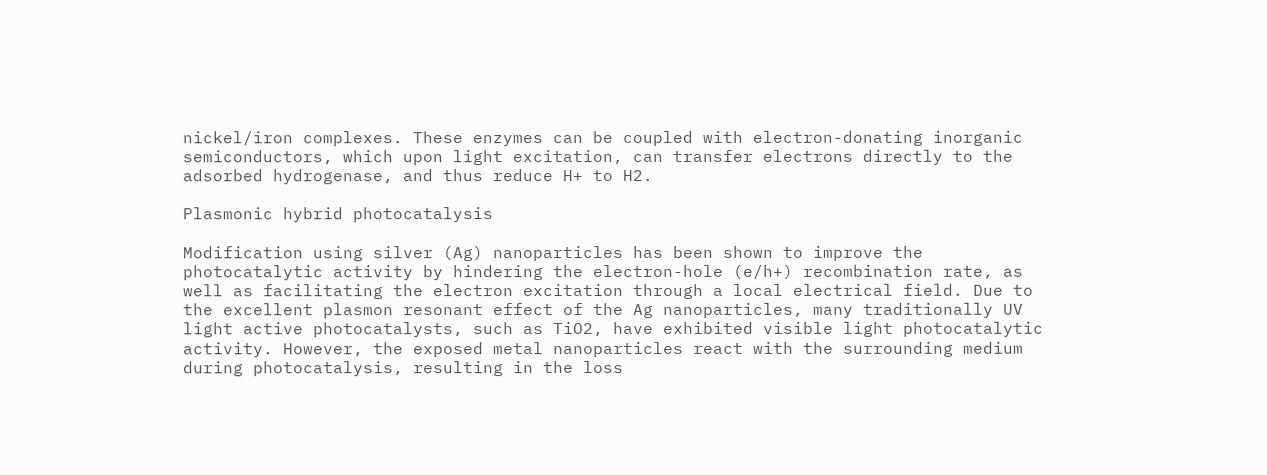nickel/iron complexes. These enzymes can be coupled with electron-donating inorganic semiconductors, which upon light excitation, can transfer electrons directly to the adsorbed hydrogenase, and thus reduce H+ to H2.

Plasmonic hybrid photocatalysis

Modification using silver (Ag) nanoparticles has been shown to improve the photocatalytic activity by hindering the electron-hole (e/h+) recombination rate, as well as facilitating the electron excitation through a local electrical field. Due to the excellent plasmon resonant effect of the Ag nanoparticles, many traditionally UV light active photocatalysts, such as TiO2, have exhibited visible light photocatalytic activity. However, the exposed metal nanoparticles react with the surrounding medium during photocatalysis, resulting in the loss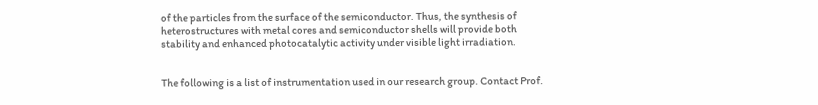of the particles from the surface of the semiconductor. Thus, the synthesis of heterostructures with metal cores and semiconductor shells will provide both stability and enhanced photocatalytic activity under visible light irradiation.


The following is a list of instrumentation used in our research group. Contact Prof.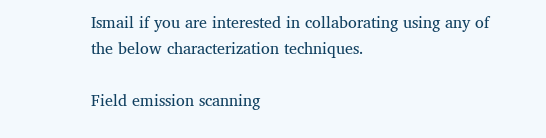Ismail if you are interested in collaborating using any of the below characterization techniques.

Field emission scanning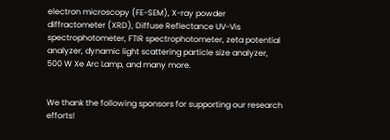electron microscopy (FE-SEM), X-ray powder diffractometer (XRD), Diffuse Reflectance UV-Vis spectrophotometer, FTIR spectrophotometer, zeta potential analyzer, dynamic light scattering particle size analyzer, 500 W Xe Arc Lamp, and many more.


We thank the following sponsors for supporting our research efforts!